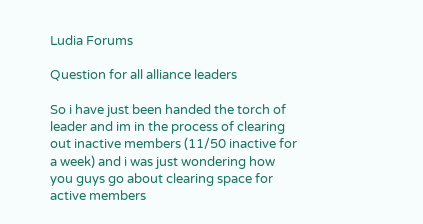Ludia Forums

Question for all alliance leaders

So i have just been handed the torch of leader and im in the process of clearing out inactive members (11/50 inactive for a week) and i was just wondering how you guys go about clearing space for active members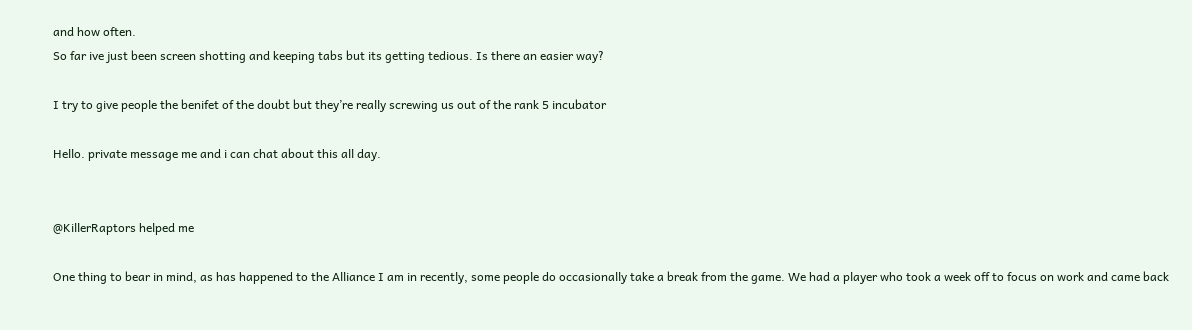and how often.
So far ive just been screen shotting and keeping tabs but its getting tedious. Is there an easier way?

I try to give people the benifet of the doubt but they’re really screwing us out of the rank 5 incubator

Hello. private message me and i can chat about this all day.


@KillerRaptors helped me

One thing to bear in mind, as has happened to the Alliance I am in recently, some people do occasionally take a break from the game. We had a player who took a week off to focus on work and came back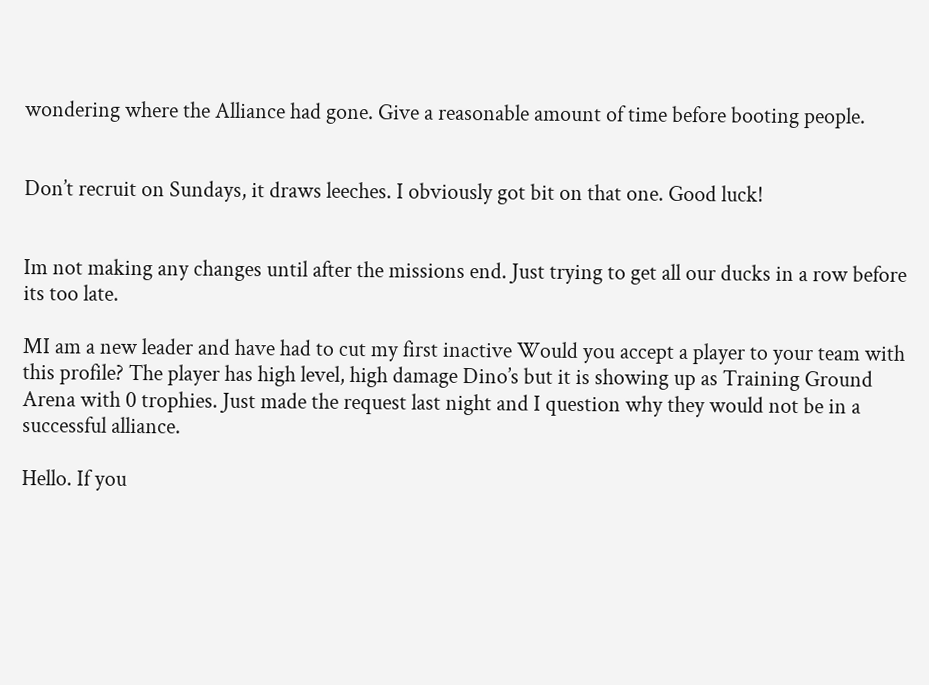wondering where the Alliance had gone. Give a reasonable amount of time before booting people.


Don’t recruit on Sundays, it draws leeches. I obviously got bit on that one. Good luck!


Im not making any changes until after the missions end. Just trying to get all our ducks in a row before its too late.

MI am a new leader and have had to cut my first inactive Would you accept a player to your team with this profile? The player has high level, high damage Dino’s but it is showing up as Training Ground Arena with 0 trophies. Just made the request last night and I question why they would not be in a successful alliance.

Hello. If you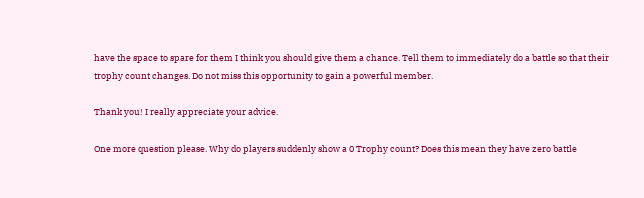have the space to spare for them I think you should give them a chance. Tell them to immediately do a battle so that their trophy count changes. Do not miss this opportunity to gain a powerful member.

Thank you! I really appreciate your advice.

One more question please. Why do players suddenly show a 0 Trophy count? Does this mean they have zero battle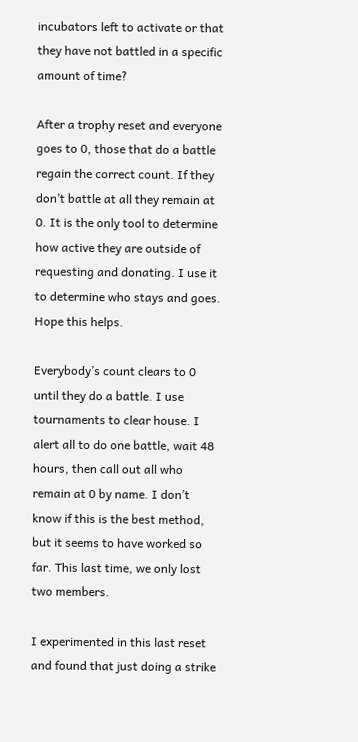incubators left to activate or that they have not battled in a specific amount of time?

After a trophy reset and everyone goes to 0, those that do a battle regain the correct count. If they don’t battle at all they remain at 0. It is the only tool to determine how active they are outside of requesting and donating. I use it to determine who stays and goes. Hope this helps.

Everybody’s count clears to 0 until they do a battle. I use tournaments to clear house. I alert all to do one battle, wait 48 hours, then call out all who remain at 0 by name. I don’t know if this is the best method, but it seems to have worked so far. This last time, we only lost two members.

I experimented in this last reset and found that just doing a strike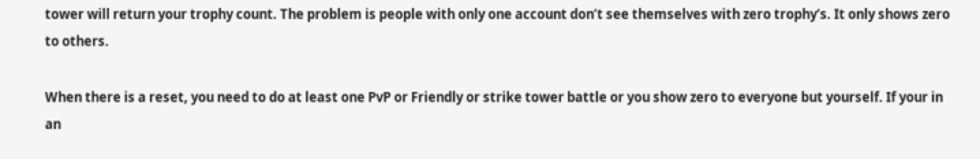tower will return your trophy count. The problem is people with only one account don’t see themselves with zero trophy’s. It only shows zero to others.

When there is a reset, you need to do at least one PvP or Friendly or strike tower battle or you show zero to everyone but yourself. If your in an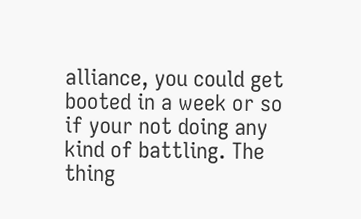alliance, you could get booted in a week or so if your not doing any kind of battling. The thing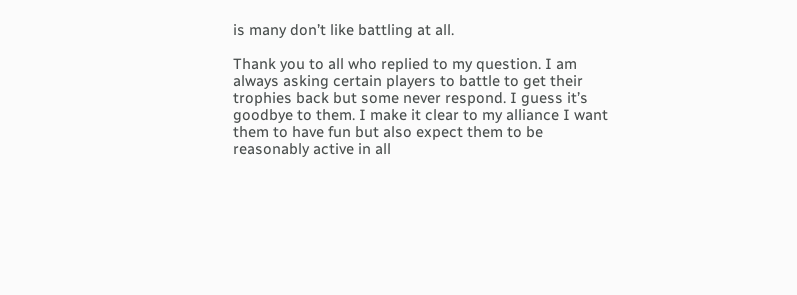is many don’t like battling at all.

Thank you to all who replied to my question. I am always asking certain players to battle to get their trophies back but some never respond. I guess it’s goodbye to them. I make it clear to my alliance I want them to have fun but also expect them to be reasonably active in all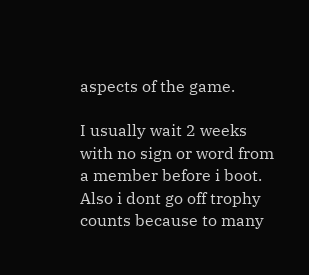aspects of the game.

I usually wait 2 weeks with no sign or word from a member before i boot. Also i dont go off trophy counts because to many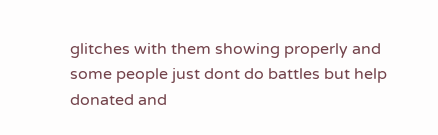glitches with them showing properly and some people just dont do battles but help donated and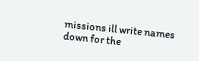missions ill write names down for the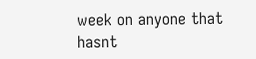week on anyone that hasnt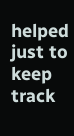helped just to keep track